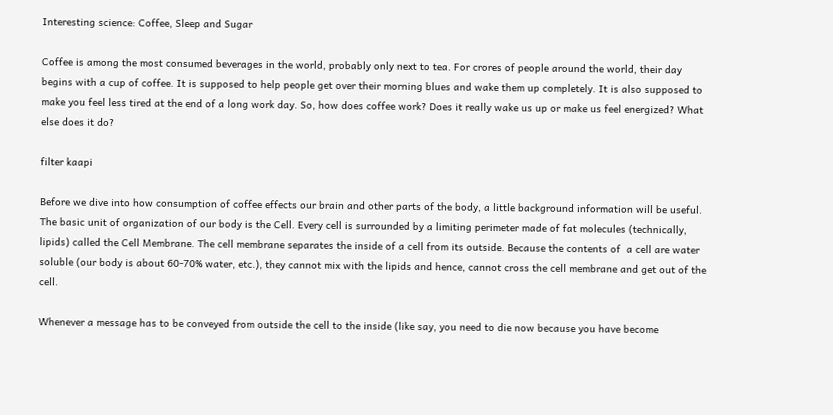Interesting science: Coffee, Sleep and Sugar

Coffee is among the most consumed beverages in the world, probably only next to tea. For crores of people around the world, their day begins with a cup of coffee. It is supposed to help people get over their morning blues and wake them up completely. It is also supposed to make you feel less tired at the end of a long work day. So, how does coffee work? Does it really wake us up or make us feel energized? What else does it do?

filter kaapi

Before we dive into how consumption of coffee effects our brain and other parts of the body, a little background information will be useful. The basic unit of organization of our body is the Cell. Every cell is surrounded by a limiting perimeter made of fat molecules (technically, lipids) called the Cell Membrane. The cell membrane separates the inside of a cell from its outside. Because the contents of  a cell are water soluble (our body is about 60-70% water, etc.), they cannot mix with the lipids and hence, cannot cross the cell membrane and get out of the cell.

Whenever a message has to be conveyed from outside the cell to the inside (like say, you need to die now because you have become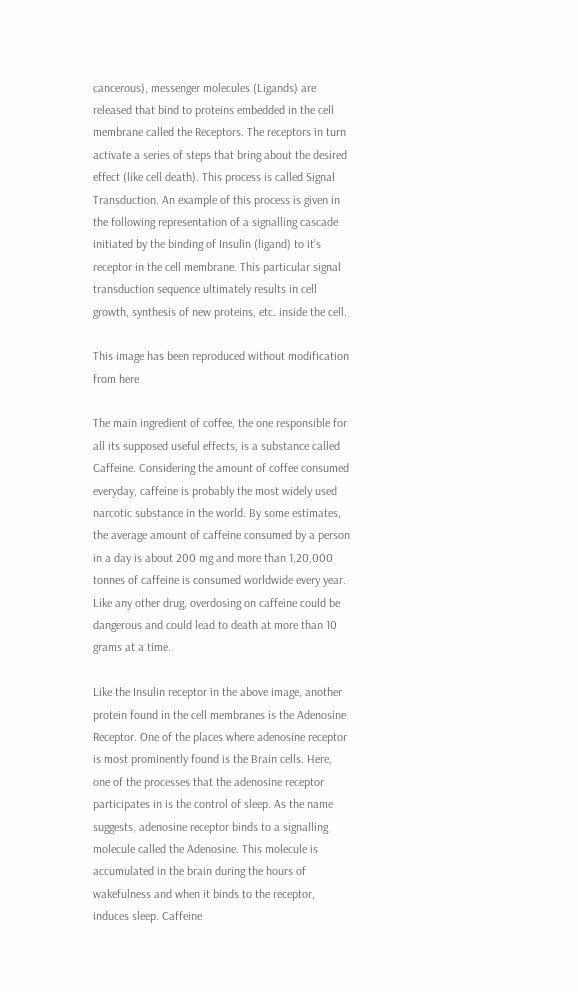cancerous), messenger molecules (Ligands) are released that bind to proteins embedded in the cell membrane called the Receptors. The receptors in turn activate a series of steps that bring about the desired effect (like cell death). This process is called Signal Transduction. An example of this process is given in the following representation of a signalling cascade initiated by the binding of Insulin (ligand) to it’s receptor in the cell membrane. This particular signal transduction sequence ultimately results in cell growth, synthesis of new proteins, etc. inside the cell.

This image has been reproduced without modification from here

The main ingredient of coffee, the one responsible for all its supposed useful effects, is a substance called Caffeine. Considering the amount of coffee consumed everyday, caffeine is probably the most widely used narcotic substance in the world. By some estimates, the average amount of caffeine consumed by a person in a day is about 200 mg and more than 1,20,000 tonnes of caffeine is consumed worldwide every year. Like any other drug, overdosing on caffeine could be dangerous and could lead to death at more than 10 grams at a time.

Like the Insulin receptor in the above image, another protein found in the cell membranes is the Adenosine Receptor. One of the places where adenosine receptor is most prominently found is the Brain cells. Here, one of the processes that the adenosine receptor participates in is the control of sleep. As the name suggests, adenosine receptor binds to a signalling molecule called the Adenosine. This molecule is accumulated in the brain during the hours of wakefulness and when it binds to the receptor, induces sleep. Caffeine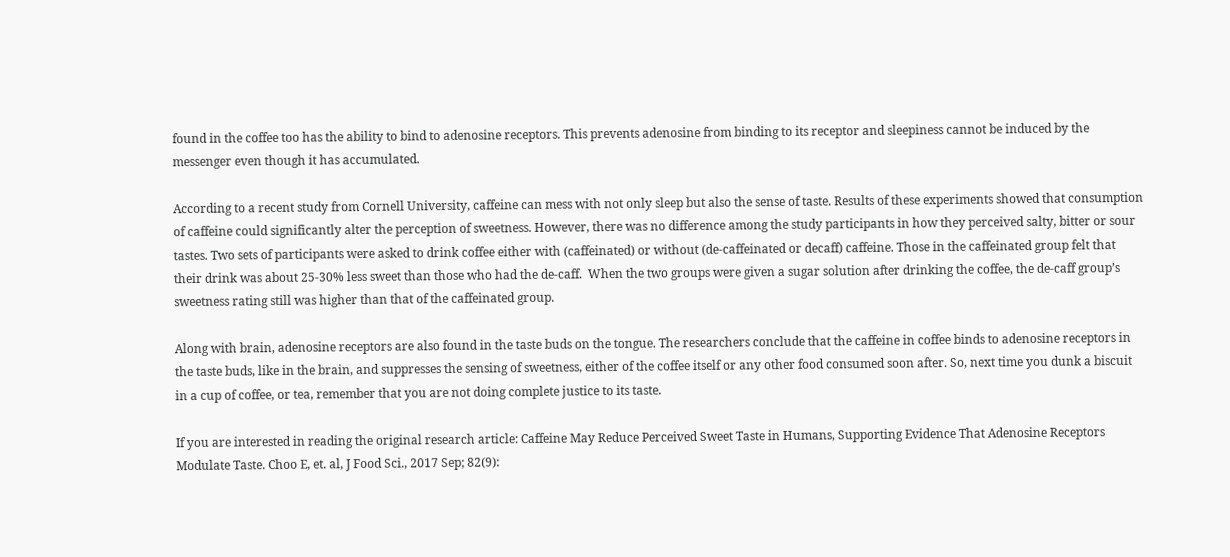found in the coffee too has the ability to bind to adenosine receptors. This prevents adenosine from binding to its receptor and sleepiness cannot be induced by the messenger even though it has accumulated.

According to a recent study from Cornell University, caffeine can mess with not only sleep but also the sense of taste. Results of these experiments showed that consumption of caffeine could significantly alter the perception of sweetness. However, there was no difference among the study participants in how they perceived salty, bitter or sour tastes. Two sets of participants were asked to drink coffee either with (caffeinated) or without (de-caffeinated or decaff) caffeine. Those in the caffeinated group felt that their drink was about 25-30% less sweet than those who had the de-caff.  When the two groups were given a sugar solution after drinking the coffee, the de-caff group’s sweetness rating still was higher than that of the caffeinated group.

Along with brain, adenosine receptors are also found in the taste buds on the tongue. The researchers conclude that the caffeine in coffee binds to adenosine receptors in the taste buds, like in the brain, and suppresses the sensing of sweetness, either of the coffee itself or any other food consumed soon after. So, next time you dunk a biscuit in a cup of coffee, or tea, remember that you are not doing complete justice to its taste.

If you are interested in reading the original research article: Caffeine May Reduce Perceived Sweet Taste in Humans, Supporting Evidence That Adenosine Receptors Modulate Taste. Choo E, et. al, J Food Sci., 2017 Sep; 82(9):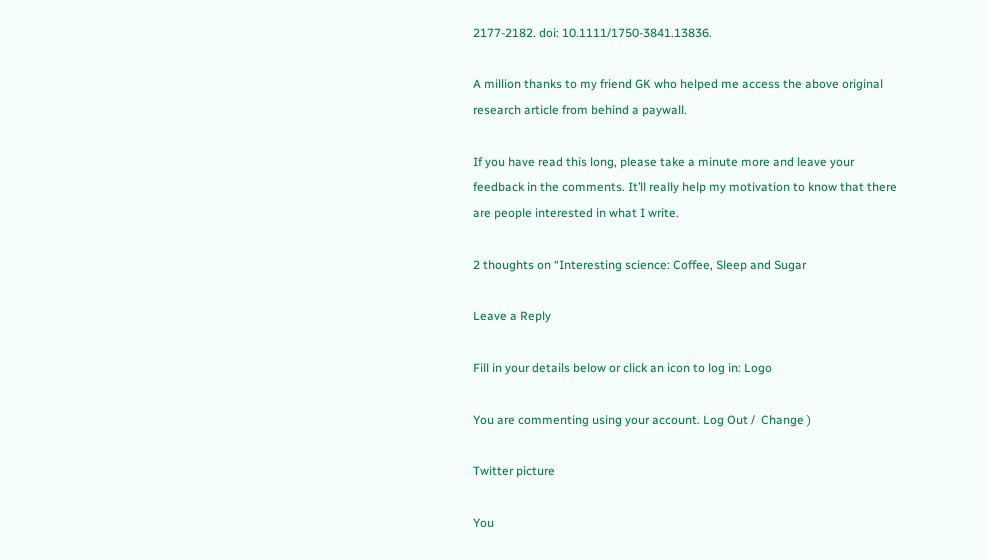2177-2182. doi: 10.1111/1750-3841.13836.

A million thanks to my friend GK who helped me access the above original research article from behind a paywall.

If you have read this long, please take a minute more and leave your feedback in the comments. It’ll really help my motivation to know that there are people interested in what I write.

2 thoughts on “Interesting science: Coffee, Sleep and Sugar

Leave a Reply

Fill in your details below or click an icon to log in: Logo

You are commenting using your account. Log Out /  Change )

Twitter picture

You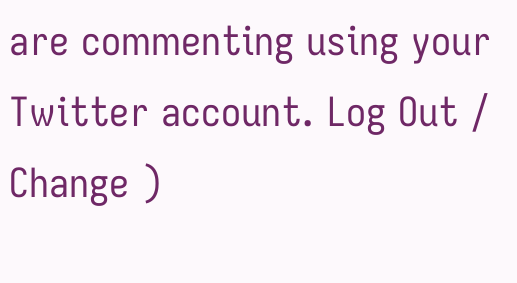are commenting using your Twitter account. Log Out /  Change )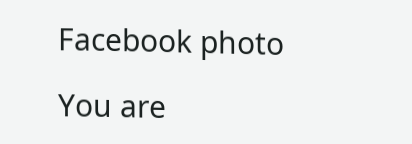Facebook photo

You are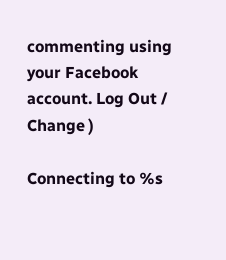commenting using your Facebook account. Log Out /  Change )

Connecting to %s